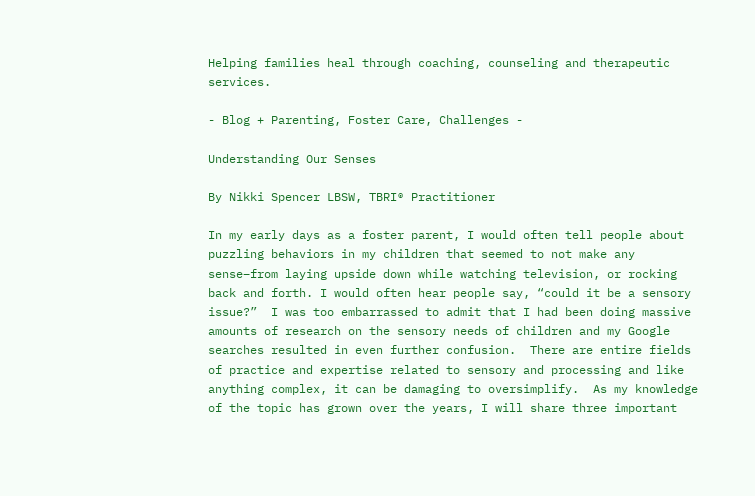Helping families heal through coaching, counseling and therapeutic services.

- Blog + Parenting, Foster Care, Challenges -

Understanding Our Senses

By Nikki Spencer LBSW, TBRI® Practitioner

In my early days as a foster parent, I would often tell people about puzzling behaviors in my children that seemed to not make any sense–from laying upside down while watching television, or rocking back and forth. I would often hear people say, “could it be a sensory issue?”  I was too embarrassed to admit that I had been doing massive amounts of research on the sensory needs of children and my Google searches resulted in even further confusion.  There are entire fields of practice and expertise related to sensory and processing and like anything complex, it can be damaging to oversimplify.  As my knowledge of the topic has grown over the years, I will share three important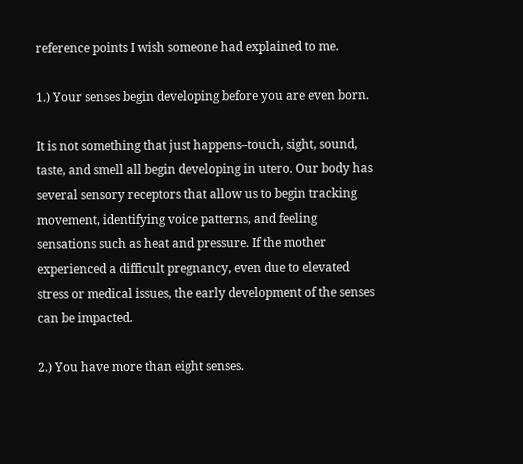reference points I wish someone had explained to me.

1.) Your senses begin developing before you are even born.

It is not something that just happens–touch, sight, sound, taste, and smell all begin developing in utero. Our body has several sensory receptors that allow us to begin tracking movement, identifying voice patterns, and feeling sensations such as heat and pressure. If the mother experienced a difficult pregnancy, even due to elevated stress or medical issues, the early development of the senses can be impacted.

2.) You have more than eight senses.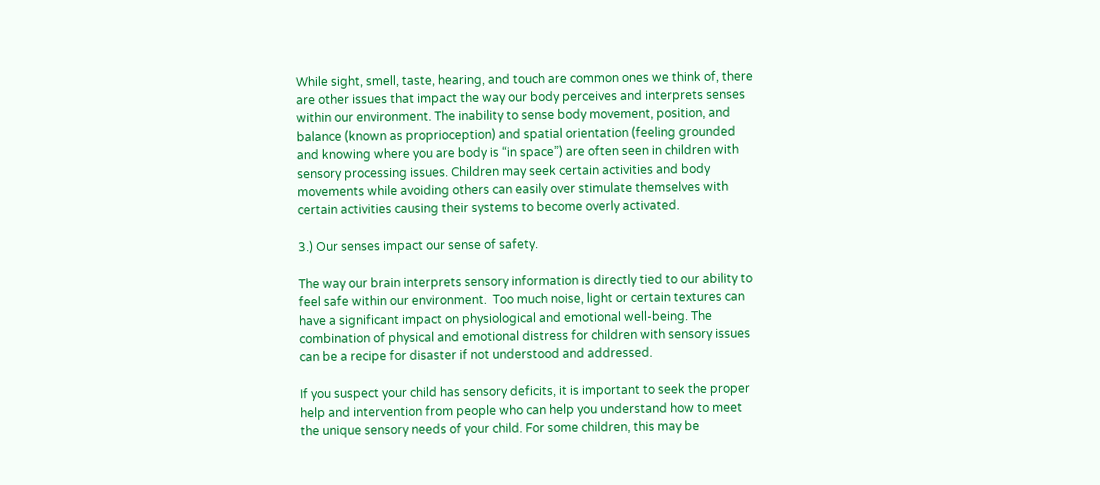While sight, smell, taste, hearing, and touch are common ones we think of, there are other issues that impact the way our body perceives and interprets senses within our environment. The inability to sense body movement, position, and balance (known as proprioception) and spatial orientation (feeling grounded and knowing where you are body is “in space”) are often seen in children with sensory processing issues. Children may seek certain activities and body movements while avoiding others can easily over stimulate themselves with certain activities causing their systems to become overly activated.

3.) Our senses impact our sense of safety.

The way our brain interprets sensory information is directly tied to our ability to feel safe within our environment.  Too much noise, light or certain textures can have a significant impact on physiological and emotional well-being. The combination of physical and emotional distress for children with sensory issues can be a recipe for disaster if not understood and addressed.

If you suspect your child has sensory deficits, it is important to seek the proper help and intervention from people who can help you understand how to meet the unique sensory needs of your child. For some children, this may be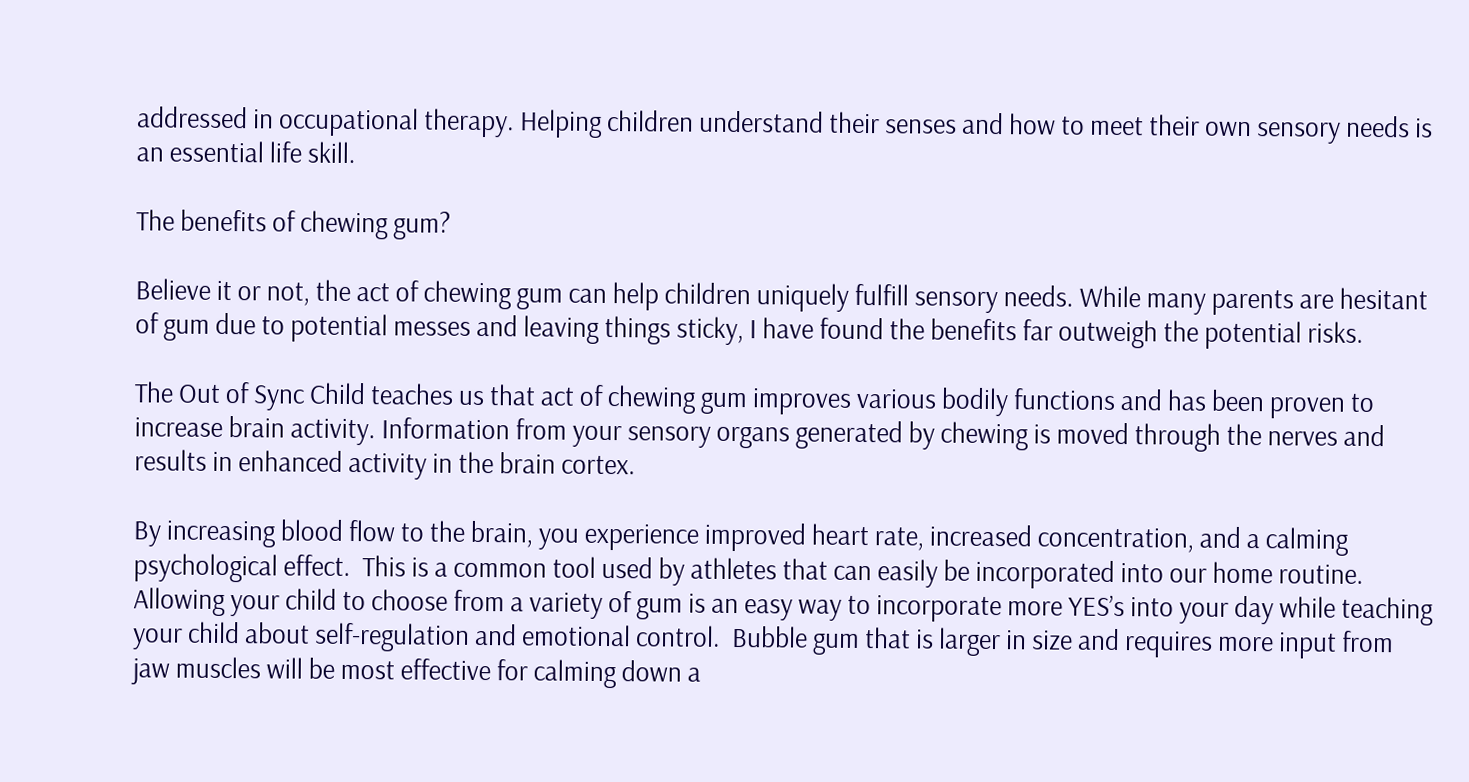addressed in occupational therapy. Helping children understand their senses and how to meet their own sensory needs is an essential life skill.

The benefits of chewing gum?

Believe it or not, the act of chewing gum can help children uniquely fulfill sensory needs. While many parents are hesitant of gum due to potential messes and leaving things sticky, I have found the benefits far outweigh the potential risks.

The Out of Sync Child teaches us that act of chewing gum improves various bodily functions and has been proven to increase brain activity. Information from your sensory organs generated by chewing is moved through the nerves and results in enhanced activity in the brain cortex.

By increasing blood flow to the brain, you experience improved heart rate, increased concentration, and a calming psychological effect.  This is a common tool used by athletes that can easily be incorporated into our home routine. Allowing your child to choose from a variety of gum is an easy way to incorporate more YES’s into your day while teaching your child about self-regulation and emotional control.  Bubble gum that is larger in size and requires more input from jaw muscles will be most effective for calming down a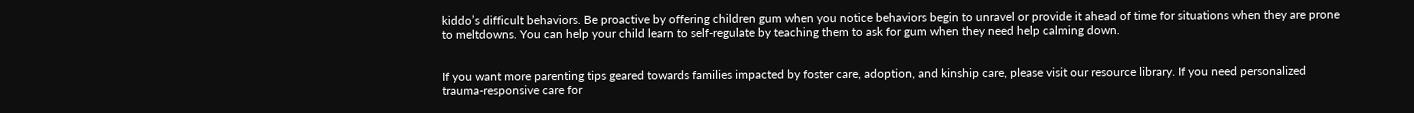kiddo’s difficult behaviors. Be proactive by offering children gum when you notice behaviors begin to unravel or provide it ahead of time for situations when they are prone to meltdowns. You can help your child learn to self-regulate by teaching them to ask for gum when they need help calming down.


If you want more parenting tips geared towards families impacted by foster care, adoption, and kinship care, please visit our resource library. If you need personalized trauma-responsive care for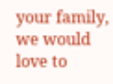your family, we would love to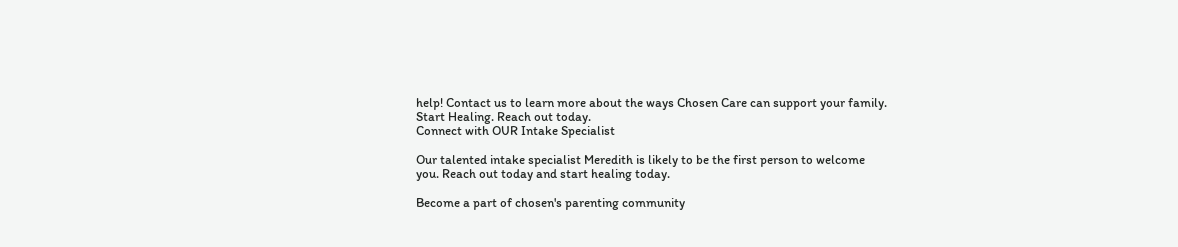help! Contact us to learn more about the ways Chosen Care can support your family.
Start Healing. Reach out today.
Connect with OUR Intake Specialist

Our talented intake specialist Meredith is likely to be the first person to welcome you. Reach out today and start healing today.

Become a part of chosen's parenting community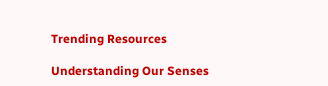Trending Resources

Understanding Our Senses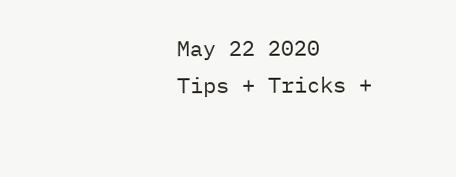May 22 2020
Tips + Tricks +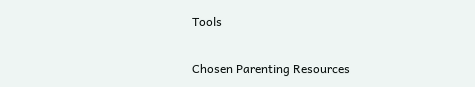Tools

Chosen Parenting Resources